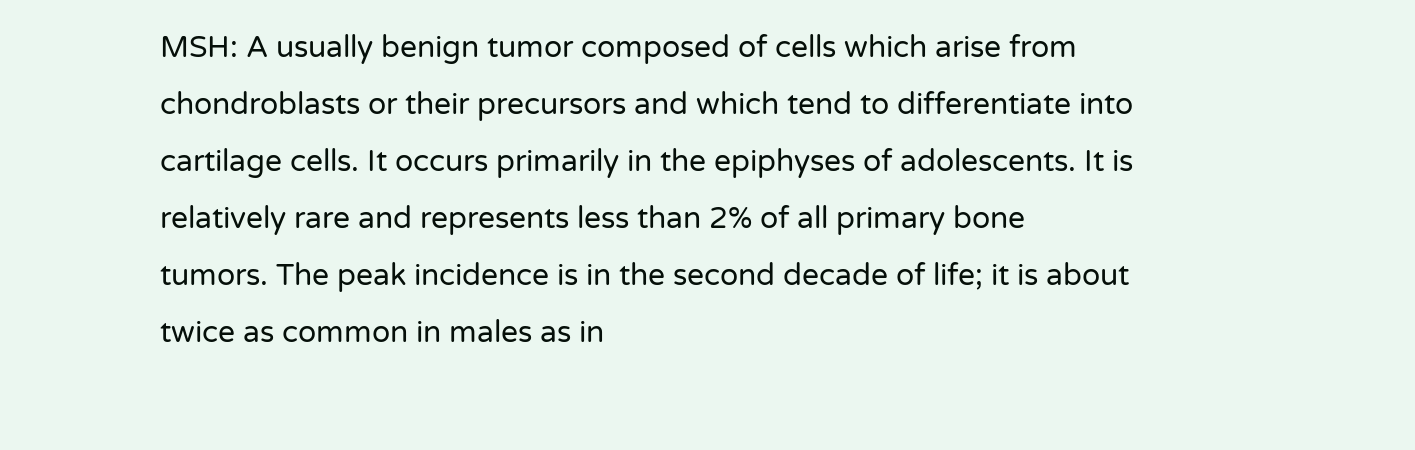MSH: A usually benign tumor composed of cells which arise from chondroblasts or their precursors and which tend to differentiate into cartilage cells. It occurs primarily in the epiphyses of adolescents. It is relatively rare and represents less than 2% of all primary bone tumors. The peak incidence is in the second decade of life; it is about twice as common in males as in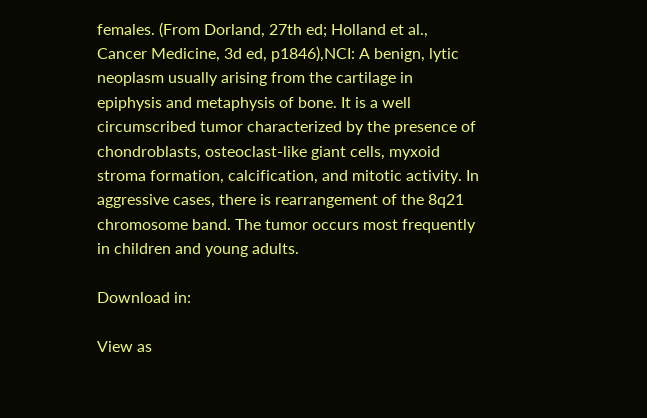females. (From Dorland, 27th ed; Holland et al., Cancer Medicine, 3d ed, p1846),NCI: A benign, lytic neoplasm usually arising from the cartilage in epiphysis and metaphysis of bone. It is a well circumscribed tumor characterized by the presence of chondroblasts, osteoclast-like giant cells, myxoid stroma formation, calcification, and mitotic activity. In aggressive cases, there is rearrangement of the 8q21 chromosome band. The tumor occurs most frequently in children and young adults.

Download in:

View as